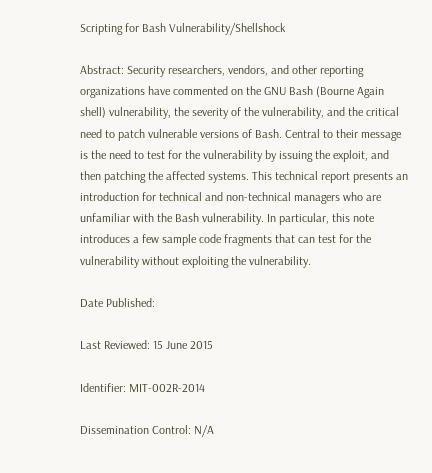Scripting for Bash Vulnerability/Shellshock

Abstract: Security researchers, vendors, and other reporting organizations have commented on the GNU Bash (Bourne Again shell) vulnerability, the severity of the vulnerability, and the critical need to patch vulnerable versions of Bash. Central to their message is the need to test for the vulnerability by issuing the exploit, and then patching the affected systems. This technical report presents an introduction for technical and non-technical managers who are unfamiliar with the Bash vulnerability. In particular, this note introduces a few sample code fragments that can test for the vulnerability without exploiting the vulnerability.

Date Published:

Last Reviewed: 15 June 2015

Identifier: MIT-002R-2014

Dissemination Control: N/A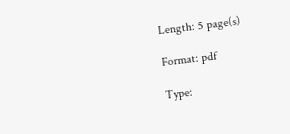Length: 5 page(s)

Format: pdf

Type: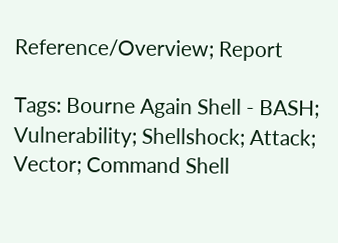Reference/Overview; Report

Tags: Bourne Again Shell - BASH; Vulnerability; Shellshock; Attack; Vector; Command Shell